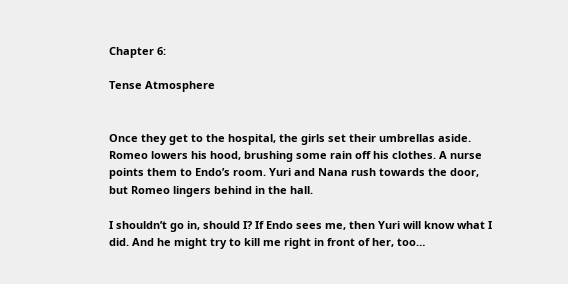Chapter 6:

Tense Atmosphere


Once they get to the hospital, the girls set their umbrellas aside. Romeo lowers his hood, brushing some rain off his clothes. A nurse points them to Endo’s room. Yuri and Nana rush towards the door, but Romeo lingers behind in the hall.

I shouldn’t go in, should I? If Endo sees me, then Yuri will know what I did. And he might try to kill me right in front of her, too…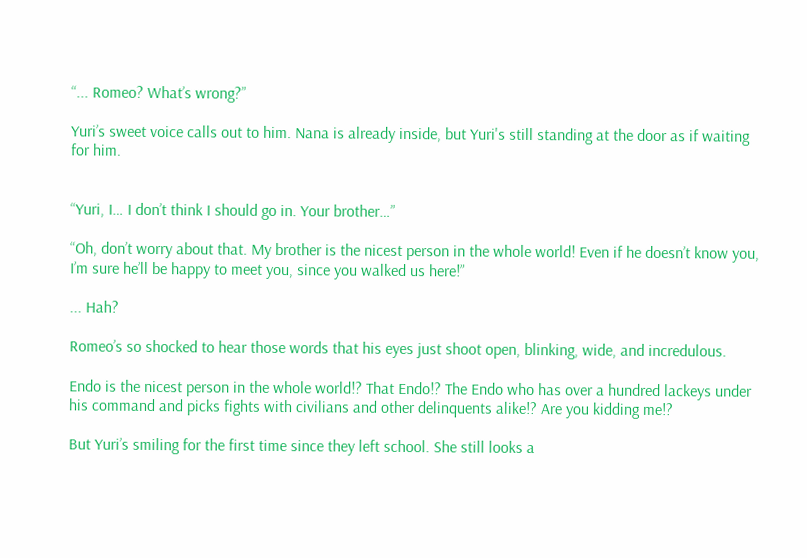“... Romeo? What’s wrong?”

Yuri’s sweet voice calls out to him. Nana is already inside, but Yuri's still standing at the door as if waiting for him.


“Yuri, I… I don’t think I should go in. Your brother…”

“Oh, don’t worry about that. My brother is the nicest person in the whole world! Even if he doesn’t know you, I’m sure he’ll be happy to meet you, since you walked us here!”

... Hah?

Romeo’s so shocked to hear those words that his eyes just shoot open, blinking, wide, and incredulous.

Endo is the nicest person in the whole world!? That Endo!? The Endo who has over a hundred lackeys under his command and picks fights with civilians and other delinquents alike!? Are you kidding me!?

But Yuri’s smiling for the first time since they left school. She still looks a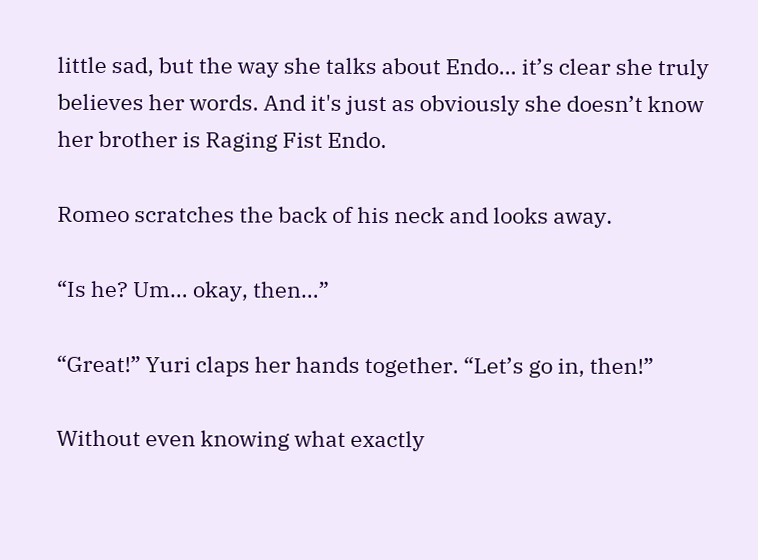little sad, but the way she talks about Endo… it’s clear she truly believes her words. And it's just as obviously she doesn’t know her brother is Raging Fist Endo.

Romeo scratches the back of his neck and looks away.

“Is he? Um… okay, then…”

“Great!” Yuri claps her hands together. “Let’s go in, then!”

Without even knowing what exactly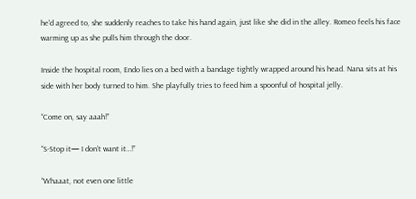he'd agreed to, she suddenly reaches to take his hand again, just like she did in the alley. Romeo feels his face warming up as she pulls him through the door.

Inside the hospital room, Endo lies on a bed with a bandage tightly wrapped around his head. Nana sits at his side with her body turned to him. She playfully tries to feed him a spoonful of hospital jelly.

“Come on, say aaah!”

“S-Stop it— I don’t want it…!”

“Whaaat, not even one little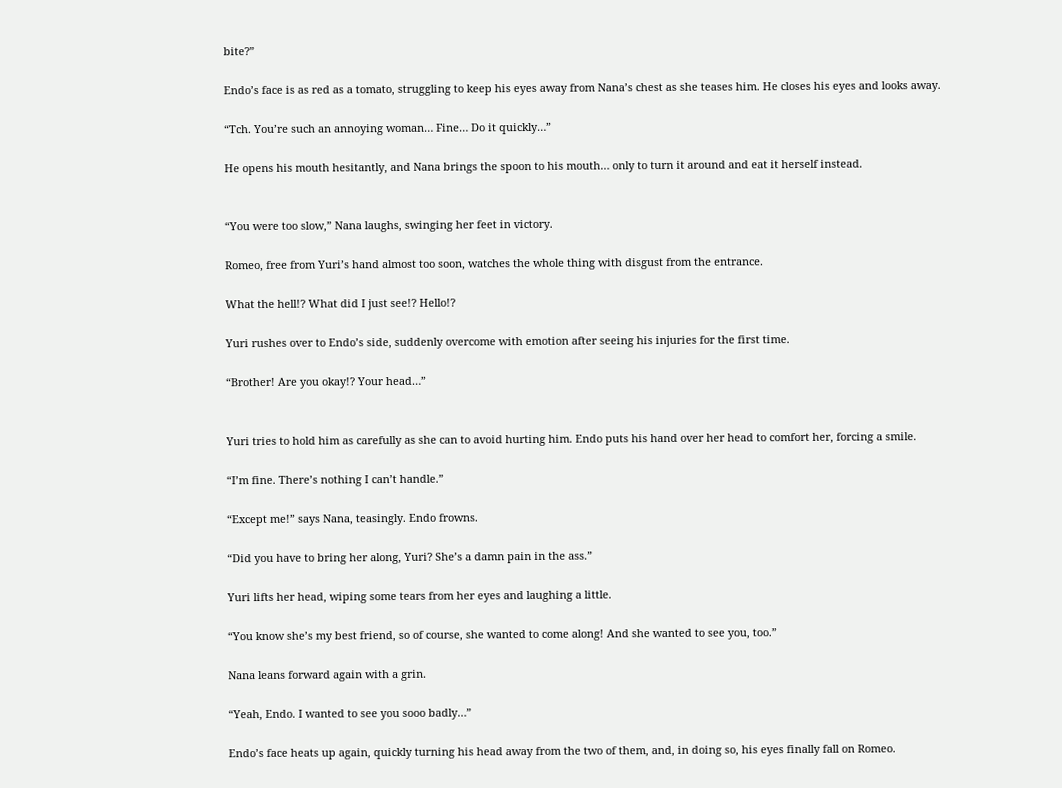bite?”

Endo’s face is as red as a tomato, struggling to keep his eyes away from Nana’s chest as she teases him. He closes his eyes and looks away.

“Tch. You’re such an annoying woman… Fine… Do it quickly…”

He opens his mouth hesitantly, and Nana brings the spoon to his mouth… only to turn it around and eat it herself instead.


“You were too slow,” Nana laughs, swinging her feet in victory.

Romeo, free from Yuri’s hand almost too soon, watches the whole thing with disgust from the entrance.

What the hell!? What did I just see!? Hello!?

Yuri rushes over to Endo’s side, suddenly overcome with emotion after seeing his injuries for the first time.

“Brother! Are you okay!? Your head…”


Yuri tries to hold him as carefully as she can to avoid hurting him. Endo puts his hand over her head to comfort her, forcing a smile.

“I’m fine. There’s nothing I can’t handle.”

“Except me!” says Nana, teasingly. Endo frowns.

“Did you have to bring her along, Yuri? She’s a damn pain in the ass.”

Yuri lifts her head, wiping some tears from her eyes and laughing a little.

“You know she’s my best friend, so of course, she wanted to come along! And she wanted to see you, too.”

Nana leans forward again with a grin.

“Yeah, Endo. I wanted to see you sooo badly…”

Endo’s face heats up again, quickly turning his head away from the two of them, and, in doing so, his eyes finally fall on Romeo.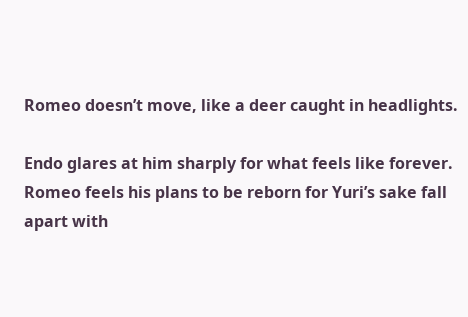Romeo doesn’t move, like a deer caught in headlights.

Endo glares at him sharply for what feels like forever. Romeo feels his plans to be reborn for Yuri’s sake fall apart with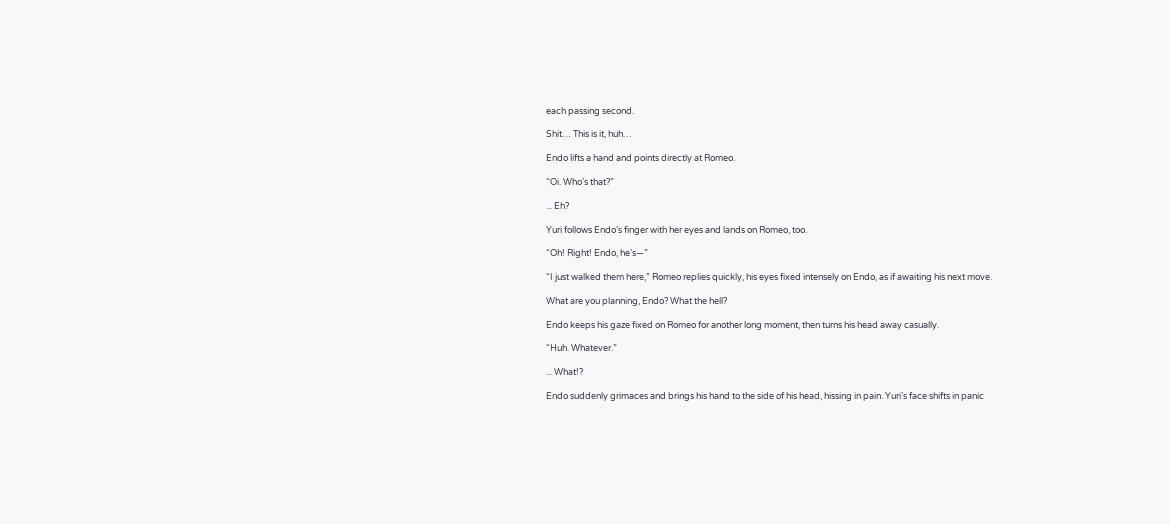each passing second.

Shit… This is it, huh…

Endo lifts a hand and points directly at Romeo.

“Oi. Who’s that?”

... Eh?

Yuri follows Endo’s finger with her eyes and lands on Romeo, too.

“Oh! Right! Endo, he’s—”

“I just walked them here,” Romeo replies quickly, his eyes fixed intensely on Endo, as if awaiting his next move.

What are you planning, Endo? What the hell?

Endo keeps his gaze fixed on Romeo for another long moment, then turns his head away casually.

“Huh. Whatever.”

... What!?

Endo suddenly grimaces and brings his hand to the side of his head, hissing in pain. Yuri’s face shifts in panic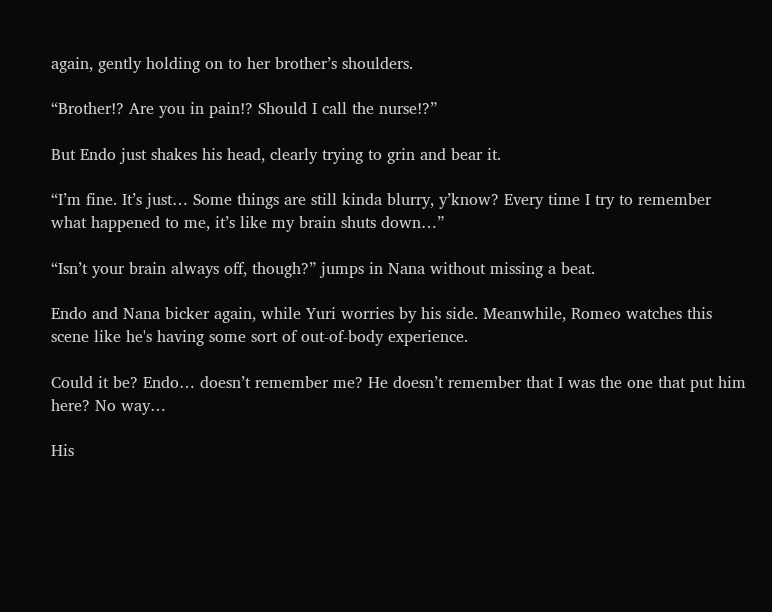again, gently holding on to her brother’s shoulders.

“Brother!? Are you in pain!? Should I call the nurse!?”

But Endo just shakes his head, clearly trying to grin and bear it.

“I’m fine. It’s just… Some things are still kinda blurry, y’know? Every time I try to remember what happened to me, it’s like my brain shuts down…”

“Isn’t your brain always off, though?” jumps in Nana without missing a beat.

Endo and Nana bicker again, while Yuri worries by his side. Meanwhile, Romeo watches this scene like he's having some sort of out-of-body experience.

Could it be? Endo… doesn’t remember me? He doesn’t remember that I was the one that put him here? No way…

His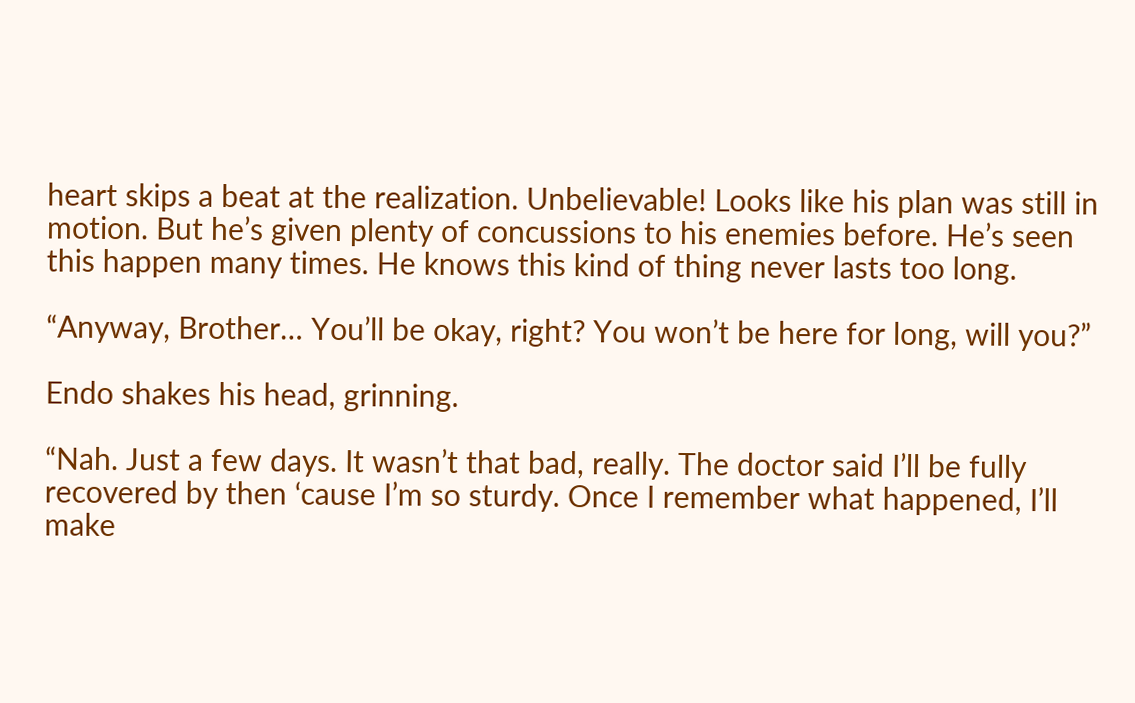heart skips a beat at the realization. Unbelievable! Looks like his plan was still in motion. But he’s given plenty of concussions to his enemies before. He’s seen this happen many times. He knows this kind of thing never lasts too long.

“Anyway, Brother… You’ll be okay, right? You won’t be here for long, will you?”

Endo shakes his head, grinning.

“Nah. Just a few days. It wasn’t that bad, really. The doctor said I’ll be fully recovered by then ‘cause I’m so sturdy. Once I remember what happened, I’ll make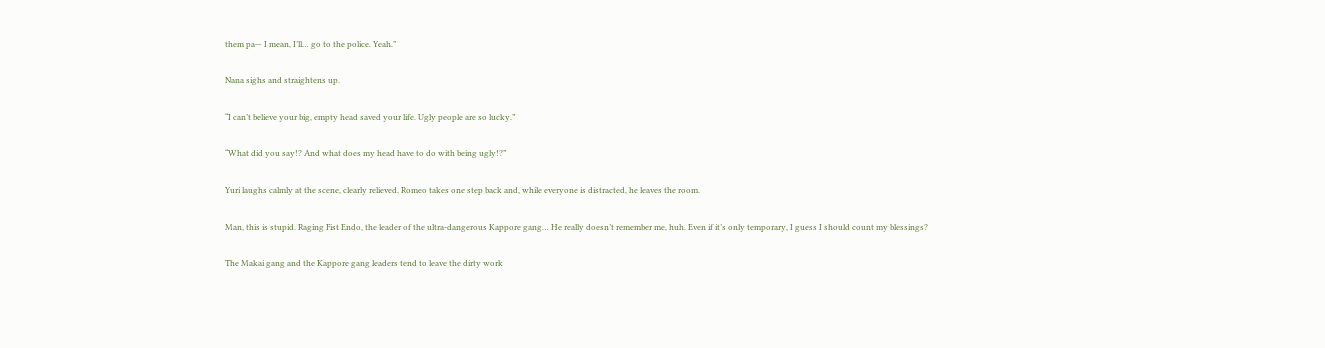them pa— I mean, I’ll… go to the police. Yeah.”

Nana sighs and straightens up.

“I can’t believe your big, empty head saved your life. Ugly people are so lucky.”

“What did you say!? And what does my head have to do with being ugly!?”

Yuri laughs calmly at the scene, clearly relieved. Romeo takes one step back and, while everyone is distracted, he leaves the room.

Man, this is stupid. Raging Fist Endo, the leader of the ultra-dangerous Kappore gang… He really doesn’t remember me, huh. Even if it’s only temporary, I guess I should count my blessings?

The Makai gang and the Kappore gang leaders tend to leave the dirty work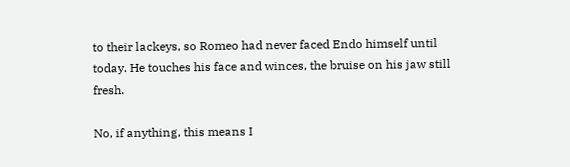to their lackeys, so Romeo had never faced Endo himself until today. He touches his face and winces, the bruise on his jaw still fresh.

No, if anything, this means I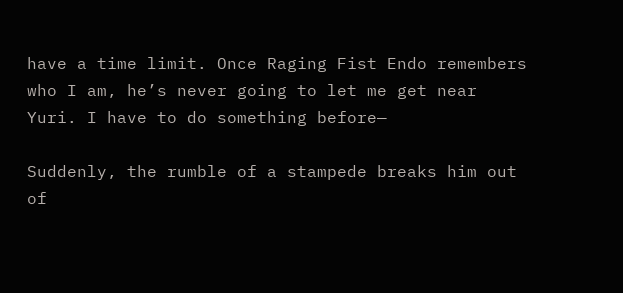have a time limit. Once Raging Fist Endo remembers who I am, he’s never going to let me get near Yuri. I have to do something before—

Suddenly, the rumble of a stampede breaks him out of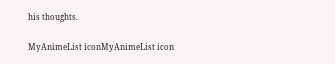his thoughts.

MyAnimeList iconMyAnimeList icon